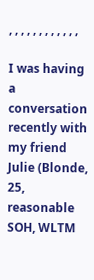, , , , , , , , , , , ,

I was having a conversation recently with my friend Julie (Blonde, 25, reasonable SOH, WLTM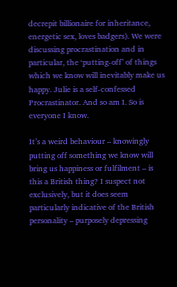decrepit billionaire for inheritance, energetic sex, loves badgers). We were discussing procrastination and in particular, the ‘putting-off’ of things which we know will inevitably make us happy. Julie is a self-confessed Procrastinator. And so am I. So is everyone I know.

It’s a weird behaviour – knowingly putting off something we know will bring us happiness or fulfilment – is this a British thing? I suspect not exclusively, but it does seem particularly indicative of the British personality – purposely depressing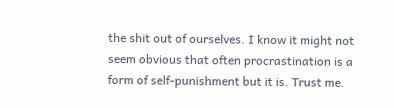the shit out of ourselves. I know it might not seem obvious that often procrastination is a form of self-punishment but it is. Trust me.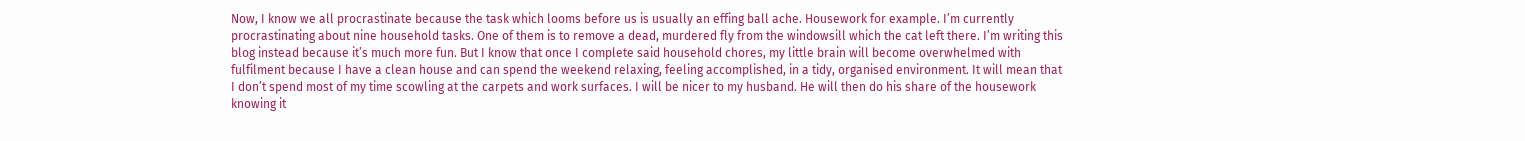Now, I know we all procrastinate because the task which looms before us is usually an effing ball ache. Housework for example. I’m currently procrastinating about nine household tasks. One of them is to remove a dead, murdered fly from the windowsill which the cat left there. I’m writing this blog instead because it’s much more fun. But I know that once I complete said household chores, my little brain will become overwhelmed with fulfilment because I have a clean house and can spend the weekend relaxing, feeling accomplished, in a tidy, organised environment. It will mean that I don’t spend most of my time scowling at the carpets and work surfaces. I will be nicer to my husband. He will then do his share of the housework knowing it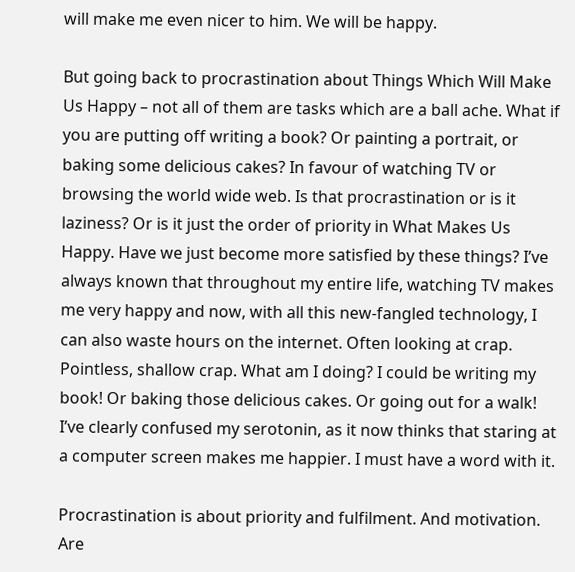will make me even nicer to him. We will be happy.

But going back to procrastination about Things Which Will Make Us Happy – not all of them are tasks which are a ball ache. What if you are putting off writing a book? Or painting a portrait, or baking some delicious cakes? In favour of watching TV or browsing the world wide web. Is that procrastination or is it laziness? Or is it just the order of priority in What Makes Us Happy. Have we just become more satisfied by these things? I’ve always known that throughout my entire life, watching TV makes me very happy and now, with all this new-fangled technology, I can also waste hours on the internet. Often looking at crap. Pointless, shallow crap. What am I doing? I could be writing my book! Or baking those delicious cakes. Or going out for a walk! I’ve clearly confused my serotonin, as it now thinks that staring at a computer screen makes me happier. I must have a word with it.

Procrastination is about priority and fulfilment. And motivation. Are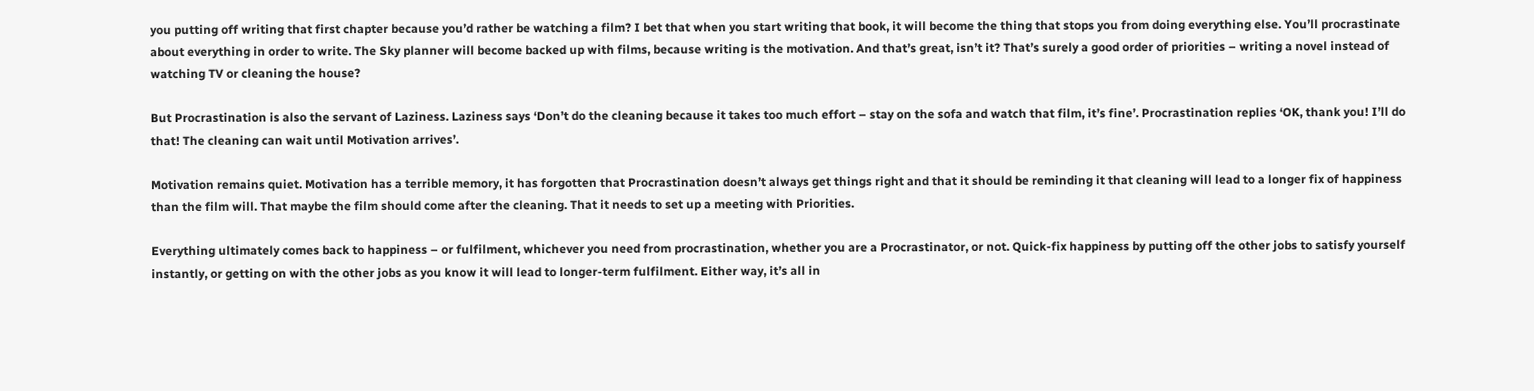you putting off writing that first chapter because you’d rather be watching a film? I bet that when you start writing that book, it will become the thing that stops you from doing everything else. You’ll procrastinate about everything in order to write. The Sky planner will become backed up with films, because writing is the motivation. And that’s great, isn’t it? That’s surely a good order of priorities – writing a novel instead of watching TV or cleaning the house?

But Procrastination is also the servant of Laziness. Laziness says ‘Don’t do the cleaning because it takes too much effort – stay on the sofa and watch that film, it’s fine’. Procrastination replies ‘OK, thank you! I’ll do that! The cleaning can wait until Motivation arrives’.

Motivation remains quiet. Motivation has a terrible memory, it has forgotten that Procrastination doesn’t always get things right and that it should be reminding it that cleaning will lead to a longer fix of happiness than the film will. That maybe the film should come after the cleaning. That it needs to set up a meeting with Priorities.

Everything ultimately comes back to happiness – or fulfilment, whichever you need from procrastination, whether you are a Procrastinator, or not. Quick-fix happiness by putting off the other jobs to satisfy yourself instantly, or getting on with the other jobs as you know it will lead to longer-term fulfilment. Either way, it’s all in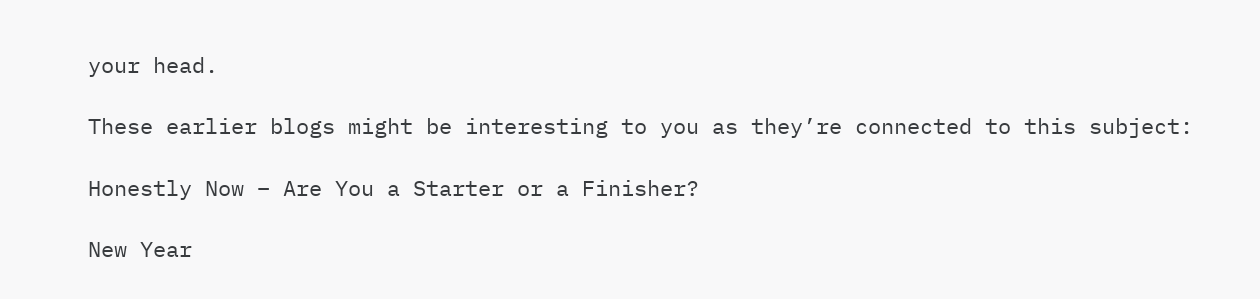your head.

These earlier blogs might be interesting to you as they’re connected to this subject:

Honestly Now – Are You a Starter or a Finisher?

New Year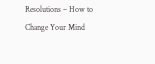Resolutions – How to Change Your Mind